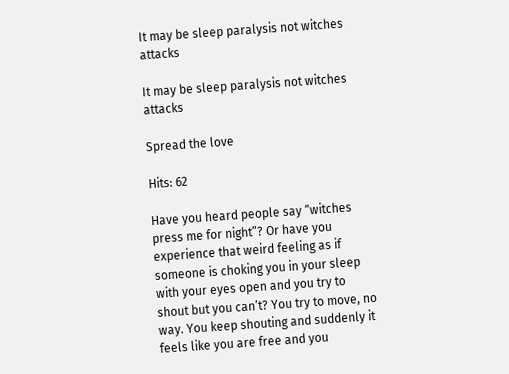It may be sleep paralysis not witches attacks

It may be sleep paralysis not witches attacks

Spread the love

Hits: 62

Have you heard people say “witches press me for night”? Or have you experience that weird feeling as if someone is choking you in your sleep with your eyes open and you try to shout but you can’t? You try to move, no way. You keep shouting and suddenly it feels like you are free and you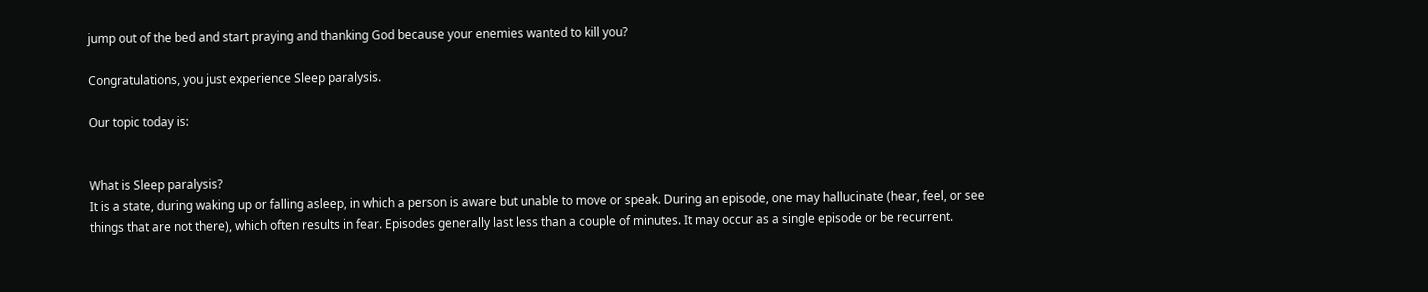jump out of the bed and start praying and thanking God because your enemies wanted to kill you?

Congratulations, you just experience Sleep paralysis.

Our topic today is:


What is Sleep paralysis?
It is a state, during waking up or falling asleep, in which a person is aware but unable to move or speak. During an episode, one may hallucinate (hear, feel, or see things that are not there), which often results in fear. Episodes generally last less than a couple of minutes. It may occur as a single episode or be recurrent.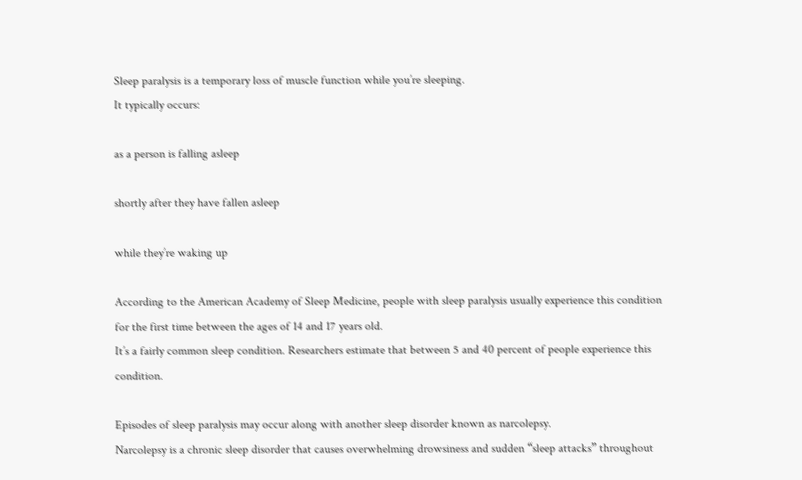Sleep paralysis is a temporary loss of muscle function while you’re sleeping.
It typically occurs:

as a person is falling asleep

shortly after they have fallen asleep

while they’re waking up

According to the American Academy of Sleep Medicine, people with sleep paralysis usually experience this condition for the first time between the ages of 14 and 17 years old.
It’s a fairly common sleep condition. Researchers estimate that between 5 and 40 percent of people experience this condition.

Episodes of sleep paralysis may occur along with another sleep disorder known as narcolepsy.
Narcolepsy is a chronic sleep disorder that causes overwhelming drowsiness and sudden “sleep attacks” throughout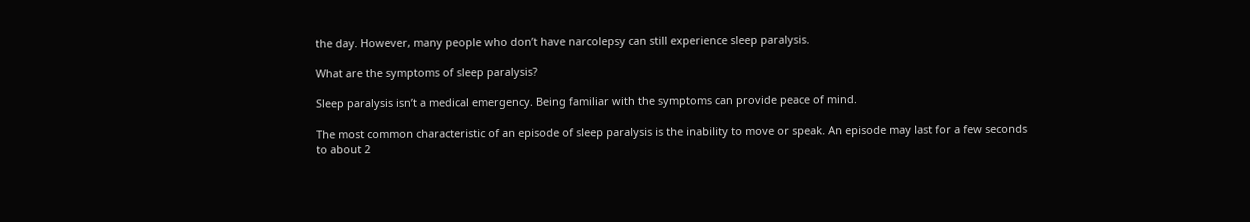the day. However, many people who don’t have narcolepsy can still experience sleep paralysis.

What are the symptoms of sleep paralysis?

Sleep paralysis isn’t a medical emergency. Being familiar with the symptoms can provide peace of mind.

The most common characteristic of an episode of sleep paralysis is the inability to move or speak. An episode may last for a few seconds to about 2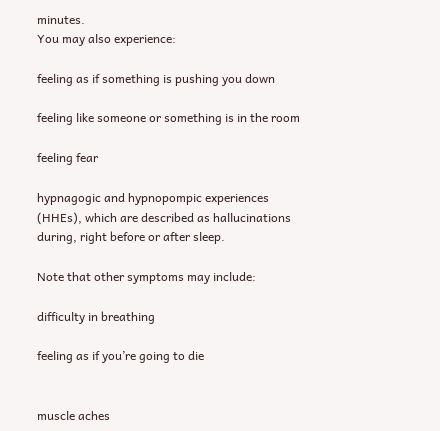minutes.
You may also experience:

feeling as if something is pushing you down

feeling like someone or something is in the room

feeling fear

hypnagogic and hypnopompic experiences (HHEs), which are described as hallucinations
during, right before or after sleep.

Note that other symptoms may include:

difficulty in breathing

feeling as if you’re going to die


muscle aches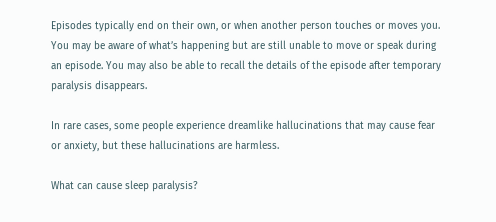Episodes typically end on their own, or when another person touches or moves you.
You may be aware of what’s happening but are still unable to move or speak during an episode. You may also be able to recall the details of the episode after temporary paralysis disappears.

In rare cases, some people experience dreamlike hallucinations that may cause fear or anxiety, but these hallucinations are harmless.

What can cause sleep paralysis?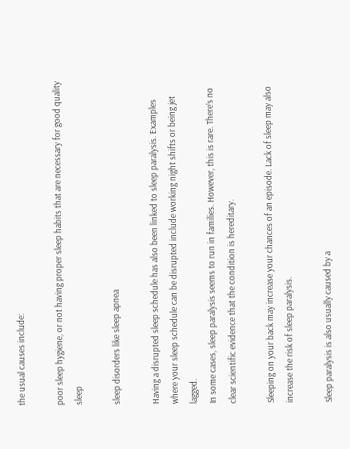the usual causes include:

poor sleep hygiene, or not having proper sleep habits that are necessary for good quality sleep

sleep disorders like sleep apnea

Having a disrupted sleep schedule has also been linked to sleep paralysis. Examples where your sleep schedule can be disrupted include working night shifts or being jet lagged.
In some cases, sleep paralysis seems to run in families. However, this is rare. There’s no clear scientific evidence that the condition is hereditary.

Sleeping on your back may increase your chances of an episode. Lack of sleep may also increase the risk of sleep paralysis.

Sleep paralysis is also usually caused by a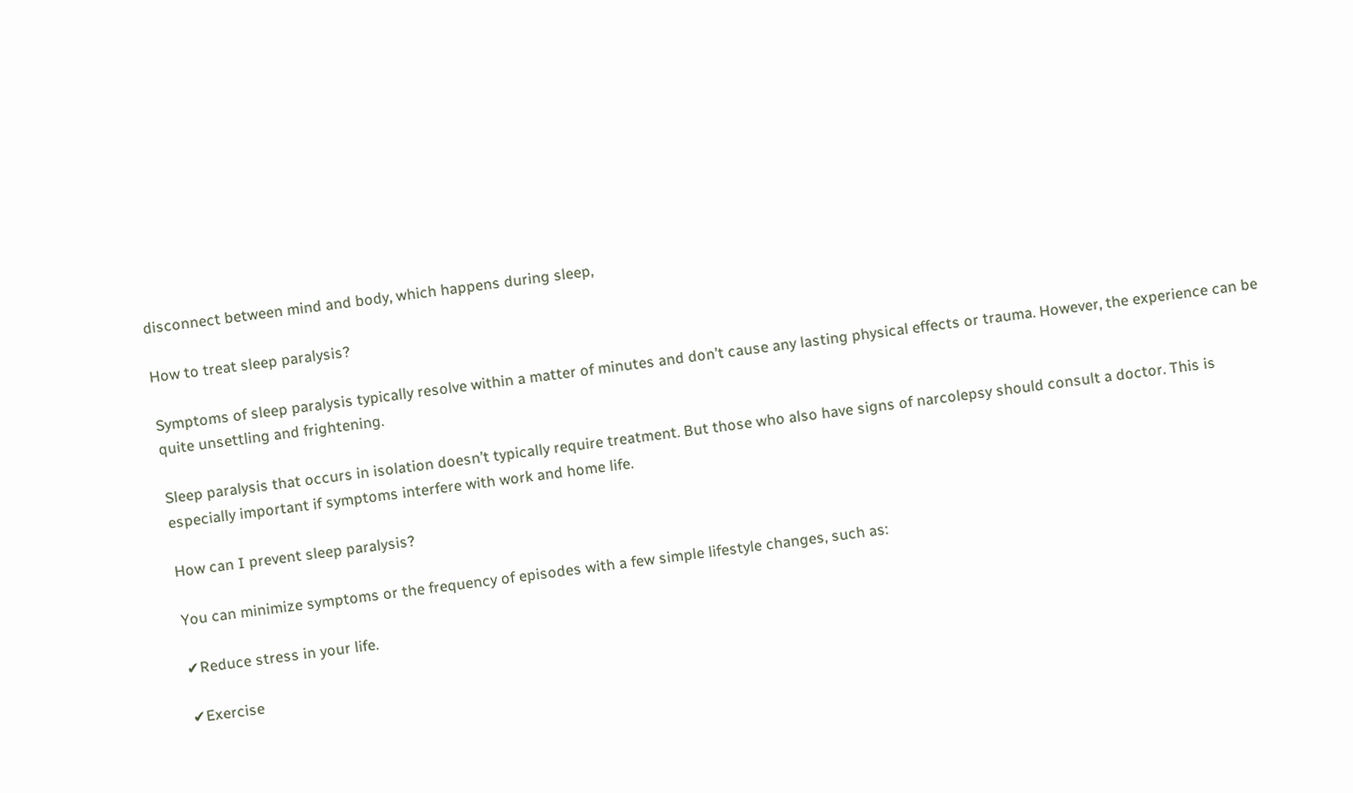disconnect between mind and body, which happens during sleep,

How to treat sleep paralysis?

Symptoms of sleep paralysis typically resolve within a matter of minutes and don’t cause any lasting physical effects or trauma. However, the experience can be quite unsettling and frightening.

Sleep paralysis that occurs in isolation doesn’t typically require treatment. But those who also have signs of narcolepsy should consult a doctor. This is especially important if symptoms interfere with work and home life.

How can I prevent sleep paralysis?

You can minimize symptoms or the frequency of episodes with a few simple lifestyle changes, such as:

✔Reduce stress in your life.

✔Exercise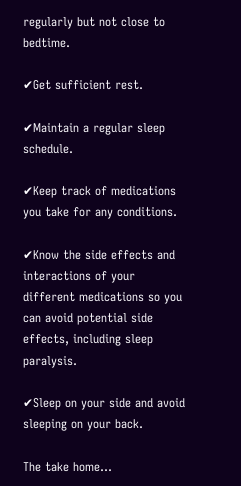regularly but not close to bedtime.

✔Get sufficient rest.

✔Maintain a regular sleep schedule.

✔Keep track of medications you take for any conditions.

✔Know the side effects and interactions of your different medications so you can avoid potential side effects, including sleep paralysis.

✔Sleep on your side and avoid sleeping on your back.

The take home…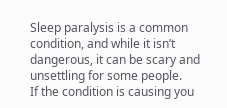Sleep paralysis is a common condition, and while it isn’t dangerous, it can be scary and unsettling for some people.
If the condition is causing you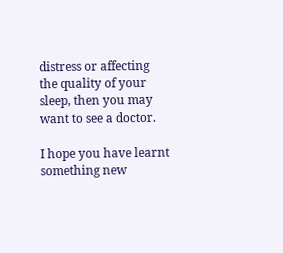distress or affecting the quality of your sleep, then you may want to see a doctor.

I hope you have learnt something new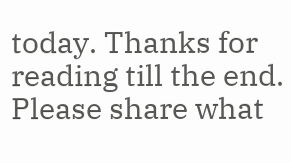today. Thanks for reading till the end. Please share what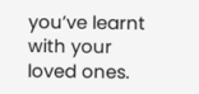you’ve learnt with your loved ones.